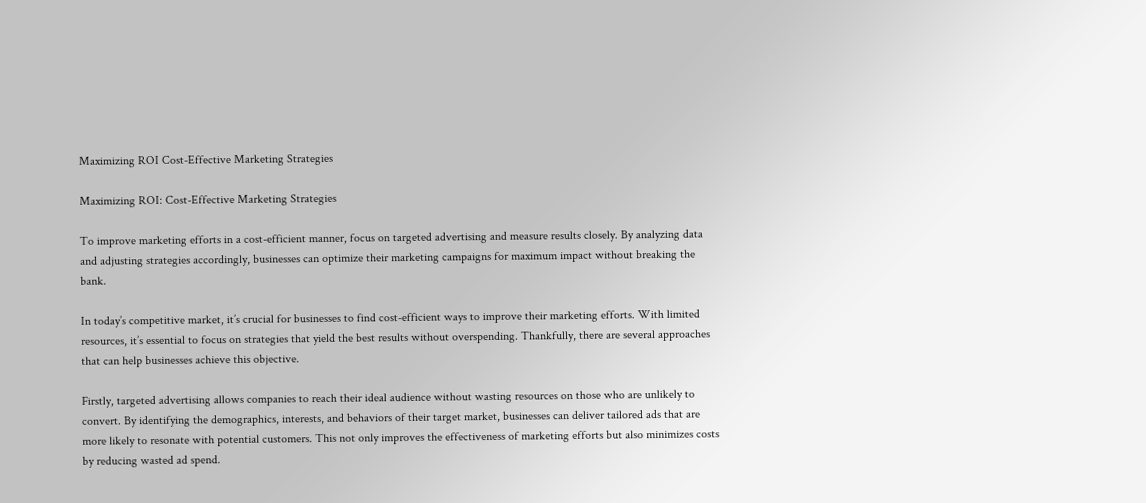Maximizing ROI Cost-Effective Marketing Strategies

Maximizing ROI: Cost-Effective Marketing Strategies

To improve marketing efforts in a cost-efficient manner, focus on targeted advertising and measure results closely. By analyzing data and adjusting strategies accordingly, businesses can optimize their marketing campaigns for maximum impact without breaking the bank.

In today’s competitive market, it’s crucial for businesses to find cost-efficient ways to improve their marketing efforts. With limited resources, it’s essential to focus on strategies that yield the best results without overspending. Thankfully, there are several approaches that can help businesses achieve this objective.

Firstly, targeted advertising allows companies to reach their ideal audience without wasting resources on those who are unlikely to convert. By identifying the demographics, interests, and behaviors of their target market, businesses can deliver tailored ads that are more likely to resonate with potential customers. This not only improves the effectiveness of marketing efforts but also minimizes costs by reducing wasted ad spend.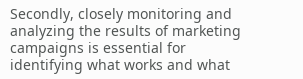Secondly, closely monitoring and analyzing the results of marketing campaigns is essential for identifying what works and what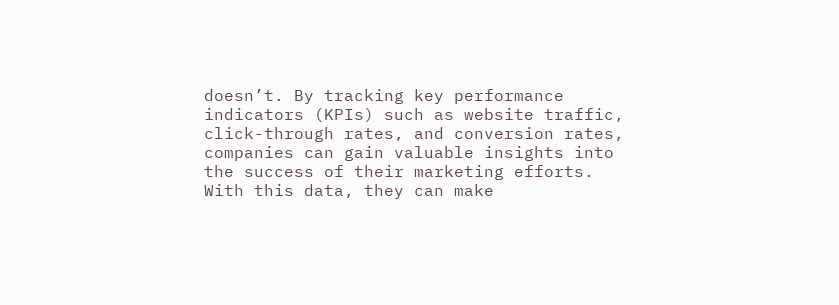doesn’t. By tracking key performance indicators (KPIs) such as website traffic, click-through rates, and conversion rates, companies can gain valuable insights into the success of their marketing efforts. With this data, they can make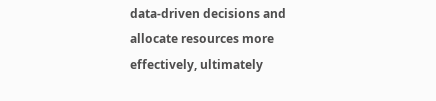data-driven decisions and allocate resources more effectively, ultimately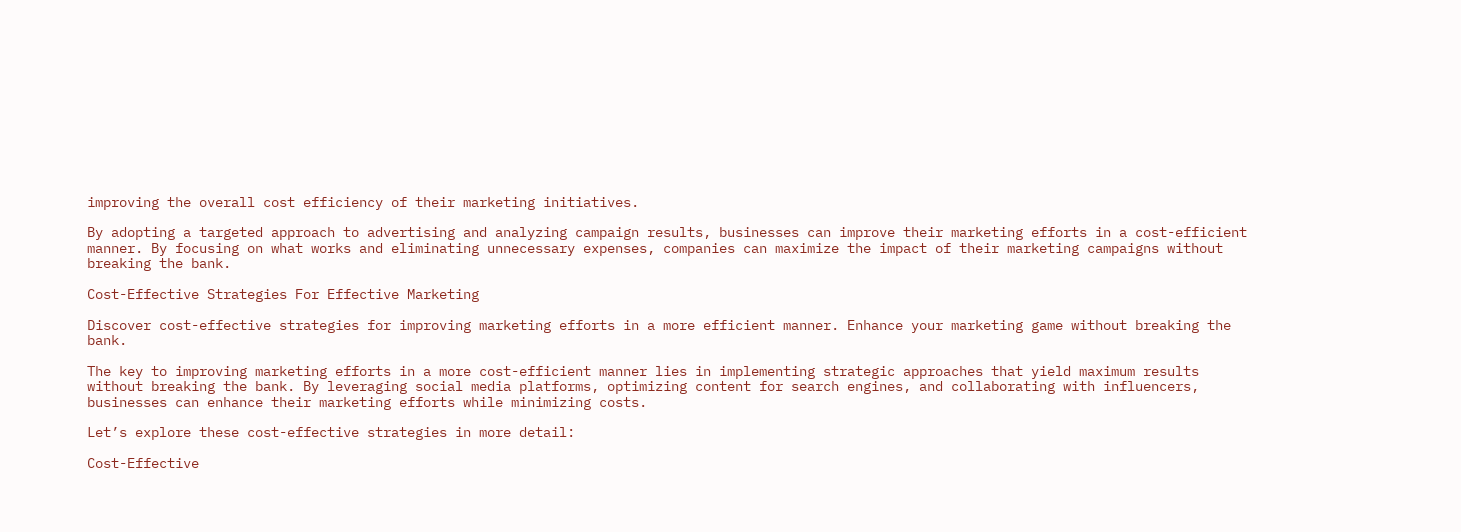improving the overall cost efficiency of their marketing initiatives.

By adopting a targeted approach to advertising and analyzing campaign results, businesses can improve their marketing efforts in a cost-efficient manner. By focusing on what works and eliminating unnecessary expenses, companies can maximize the impact of their marketing campaigns without breaking the bank.

Cost-Effective Strategies For Effective Marketing

Discover cost-effective strategies for improving marketing efforts in a more efficient manner. Enhance your marketing game without breaking the bank.

The key to improving marketing efforts in a more cost-efficient manner lies in implementing strategic approaches that yield maximum results without breaking the bank. By leveraging social media platforms, optimizing content for search engines, and collaborating with influencers, businesses can enhance their marketing efforts while minimizing costs.

Let’s explore these cost-effective strategies in more detail:

Cost-Effective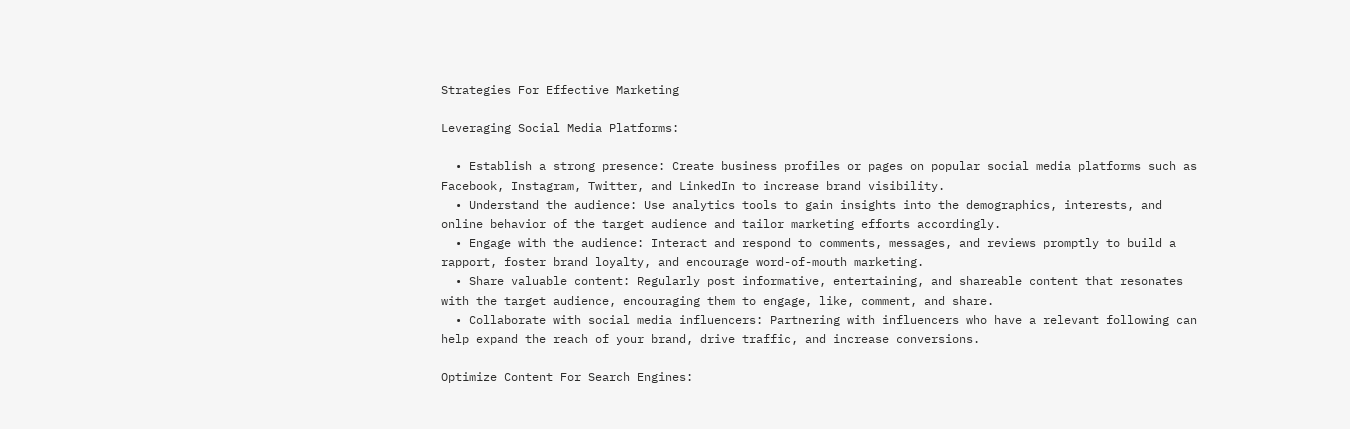Strategies For Effective Marketing

Leveraging Social Media Platforms:

  • Establish a strong presence: Create business profiles or pages on popular social media platforms such as Facebook, Instagram, Twitter, and LinkedIn to increase brand visibility.
  • Understand the audience: Use analytics tools to gain insights into the demographics, interests, and online behavior of the target audience and tailor marketing efforts accordingly.
  • Engage with the audience: Interact and respond to comments, messages, and reviews promptly to build a rapport, foster brand loyalty, and encourage word-of-mouth marketing.
  • Share valuable content: Regularly post informative, entertaining, and shareable content that resonates with the target audience, encouraging them to engage, like, comment, and share.
  • Collaborate with social media influencers: Partnering with influencers who have a relevant following can help expand the reach of your brand, drive traffic, and increase conversions.

Optimize Content For Search Engines: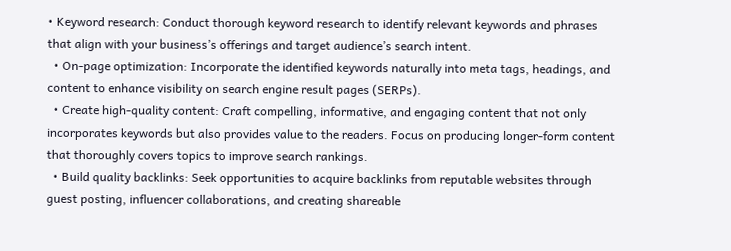• Keyword research: Conduct thorough keyword research to identify relevant keywords and phrases that align with your business’s offerings and target audience’s search intent.
  • On-page optimization: Incorporate the identified keywords naturally into meta tags, headings, and content to enhance visibility on search engine result pages (SERPs).
  • Create high-quality content: Craft compelling, informative, and engaging content that not only incorporates keywords but also provides value to the readers. Focus on producing longer-form content that thoroughly covers topics to improve search rankings.
  • Build quality backlinks: Seek opportunities to acquire backlinks from reputable websites through guest posting, influencer collaborations, and creating shareable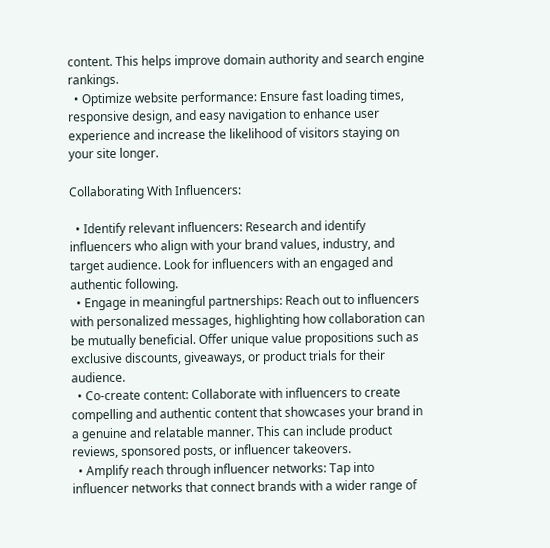content. This helps improve domain authority and search engine rankings.
  • Optimize website performance: Ensure fast loading times, responsive design, and easy navigation to enhance user experience and increase the likelihood of visitors staying on your site longer.

Collaborating With Influencers:

  • Identify relevant influencers: Research and identify influencers who align with your brand values, industry, and target audience. Look for influencers with an engaged and authentic following.
  • Engage in meaningful partnerships: Reach out to influencers with personalized messages, highlighting how collaboration can be mutually beneficial. Offer unique value propositions such as exclusive discounts, giveaways, or product trials for their audience.
  • Co-create content: Collaborate with influencers to create compelling and authentic content that showcases your brand in a genuine and relatable manner. This can include product reviews, sponsored posts, or influencer takeovers.
  • Amplify reach through influencer networks: Tap into influencer networks that connect brands with a wider range of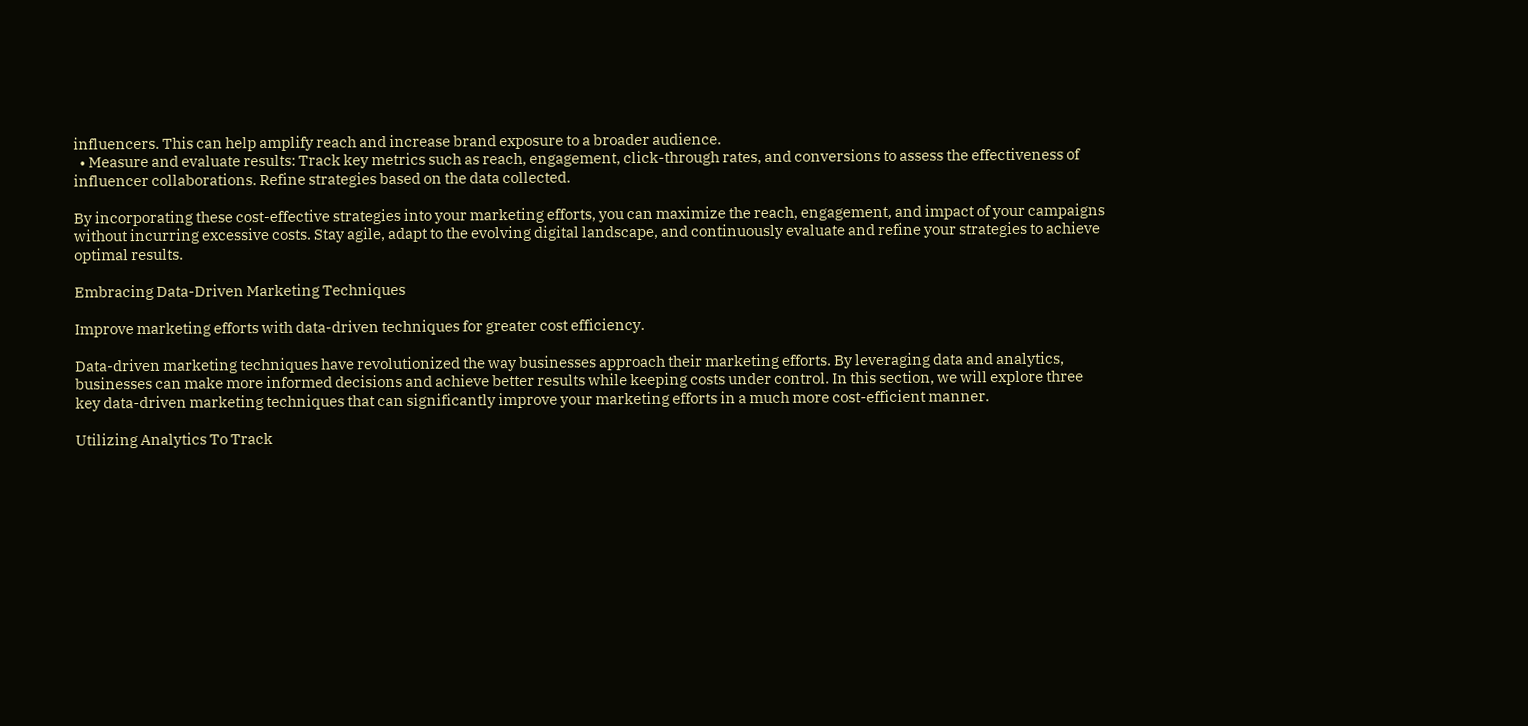influencers. This can help amplify reach and increase brand exposure to a broader audience.
  • Measure and evaluate results: Track key metrics such as reach, engagement, click-through rates, and conversions to assess the effectiveness of influencer collaborations. Refine strategies based on the data collected.

By incorporating these cost-effective strategies into your marketing efforts, you can maximize the reach, engagement, and impact of your campaigns without incurring excessive costs. Stay agile, adapt to the evolving digital landscape, and continuously evaluate and refine your strategies to achieve optimal results.

Embracing Data-Driven Marketing Techniques

Improve marketing efforts with data-driven techniques for greater cost efficiency.

Data-driven marketing techniques have revolutionized the way businesses approach their marketing efforts. By leveraging data and analytics, businesses can make more informed decisions and achieve better results while keeping costs under control. In this section, we will explore three key data-driven marketing techniques that can significantly improve your marketing efforts in a much more cost-efficient manner.

Utilizing Analytics To Track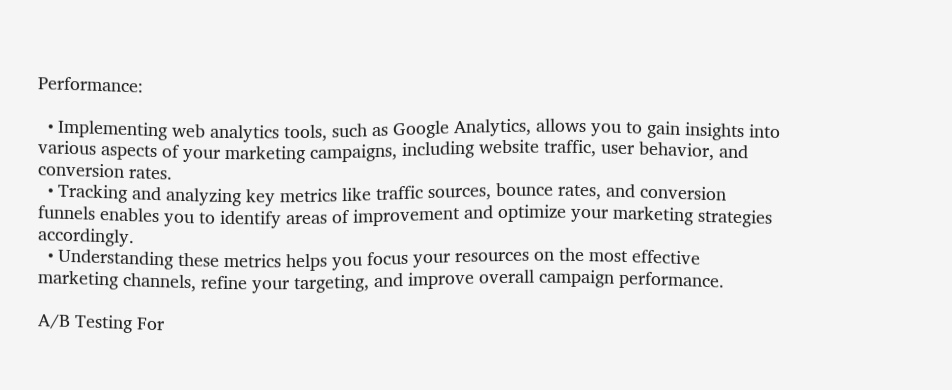Performance:

  • Implementing web analytics tools, such as Google Analytics, allows you to gain insights into various aspects of your marketing campaigns, including website traffic, user behavior, and conversion rates.
  • Tracking and analyzing key metrics like traffic sources, bounce rates, and conversion funnels enables you to identify areas of improvement and optimize your marketing strategies accordingly.
  • Understanding these metrics helps you focus your resources on the most effective marketing channels, refine your targeting, and improve overall campaign performance.

A/B Testing For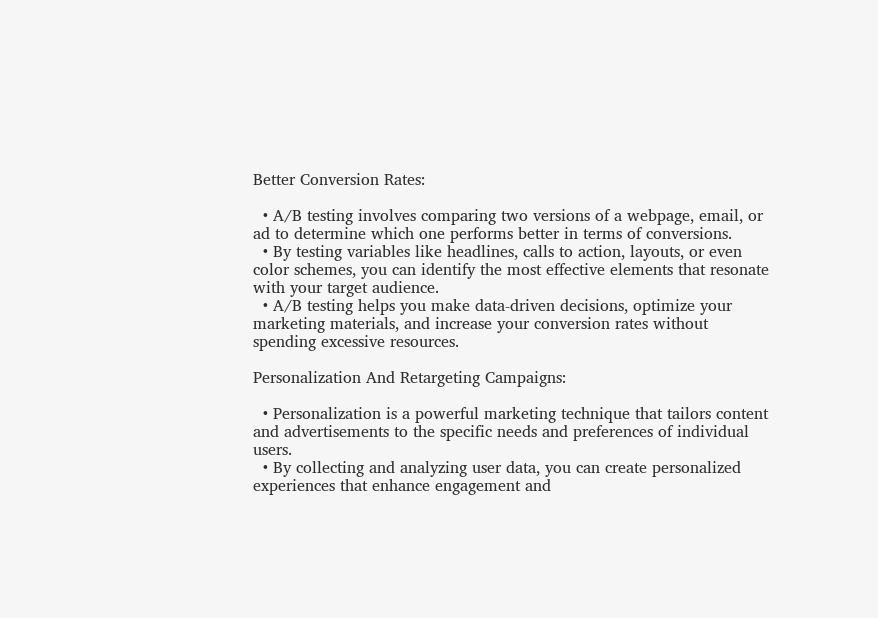Better Conversion Rates:

  • A/B testing involves comparing two versions of a webpage, email, or ad to determine which one performs better in terms of conversions.
  • By testing variables like headlines, calls to action, layouts, or even color schemes, you can identify the most effective elements that resonate with your target audience.
  • A/B testing helps you make data-driven decisions, optimize your marketing materials, and increase your conversion rates without spending excessive resources.

Personalization And Retargeting Campaigns:

  • Personalization is a powerful marketing technique that tailors content and advertisements to the specific needs and preferences of individual users.
  • By collecting and analyzing user data, you can create personalized experiences that enhance engagement and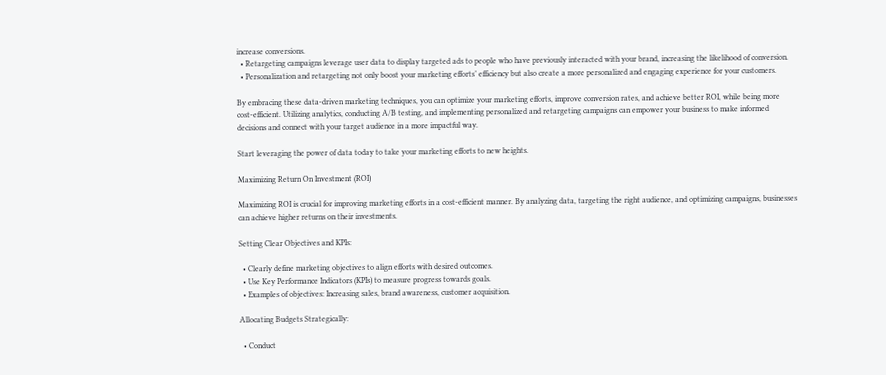increase conversions.
  • Retargeting campaigns leverage user data to display targeted ads to people who have previously interacted with your brand, increasing the likelihood of conversion.
  • Personalization and retargeting not only boost your marketing efforts’ efficiency but also create a more personalized and engaging experience for your customers.

By embracing these data-driven marketing techniques, you can optimize your marketing efforts, improve conversion rates, and achieve better ROI, while being more cost-efficient. Utilizing analytics, conducting A/B testing, and implementing personalized and retargeting campaigns can empower your business to make informed decisions and connect with your target audience in a more impactful way.

Start leveraging the power of data today to take your marketing efforts to new heights.

Maximizing Return On Investment (ROI)

Maximizing ROI is crucial for improving marketing efforts in a cost-efficient manner. By analyzing data, targeting the right audience, and optimizing campaigns, businesses can achieve higher returns on their investments.

Setting Clear Objectives and KPIs:

  • Clearly define marketing objectives to align efforts with desired outcomes.
  • Use Key Performance Indicators (KPIs) to measure progress towards goals.
  • Examples of objectives: Increasing sales, brand awareness, customer acquisition.

Allocating Budgets Strategically:

  • Conduct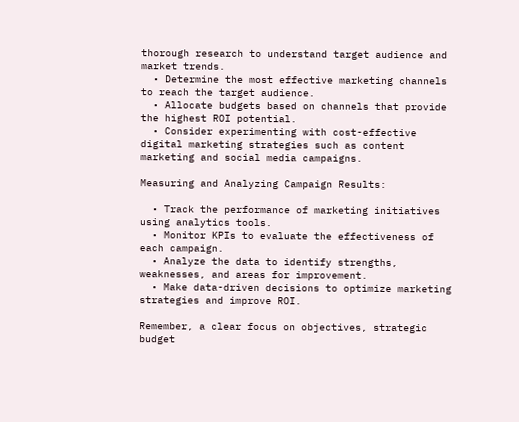thorough research to understand target audience and market trends.
  • Determine the most effective marketing channels to reach the target audience.
  • Allocate budgets based on channels that provide the highest ROI potential.
  • Consider experimenting with cost-effective digital marketing strategies such as content marketing and social media campaigns.

Measuring and Analyzing Campaign Results:

  • Track the performance of marketing initiatives using analytics tools.
  • Monitor KPIs to evaluate the effectiveness of each campaign.
  • Analyze the data to identify strengths, weaknesses, and areas for improvement.
  • Make data-driven decisions to optimize marketing strategies and improve ROI.

Remember, a clear focus on objectives, strategic budget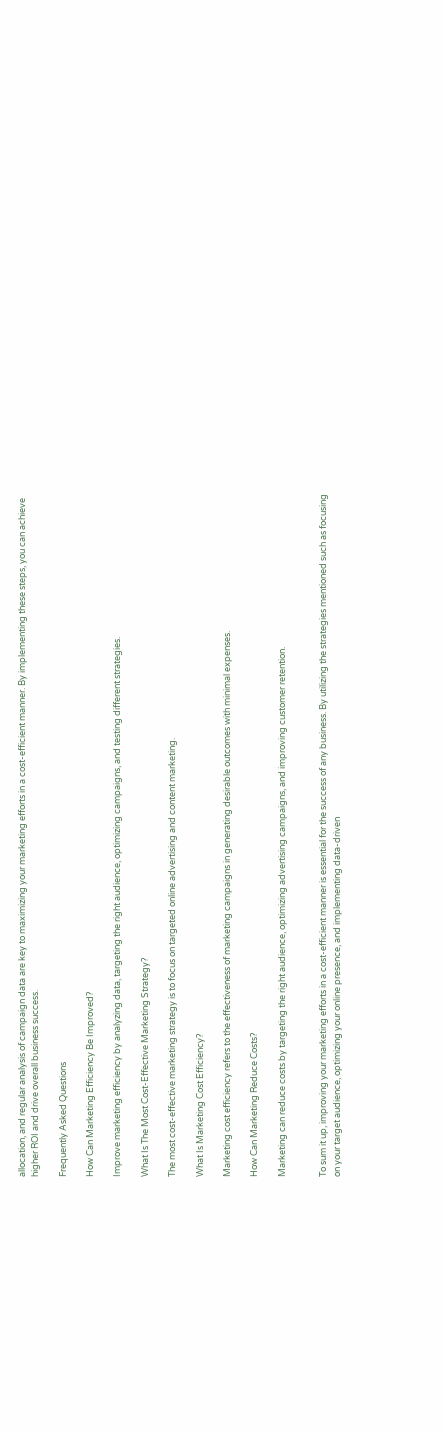allocation, and regular analysis of campaign data are key to maximizing your marketing efforts in a cost-efficient manner. By implementing these steps, you can achieve higher ROI and drive overall business success.

Frequently Asked Questions

How Can Marketing Efficiency Be Improved?

Improve marketing efficiency by analyzing data, targeting the right audience, optimizing campaigns, and testing different strategies.

What Is The Most Cost-Effective Marketing Strategy?

The most cost-effective marketing strategy is to focus on targeted online advertising and content marketing.

What Is Marketing Cost Efficiency?

Marketing cost efficiency refers to the effectiveness of marketing campaigns in generating desirable outcomes with minimal expenses.

How Can Marketing Reduce Costs?

Marketing can reduce costs by targeting the right audience, optimizing advertising campaigns, and improving customer retention.


To sum it up, improving your marketing efforts in a cost-efficient manner is essential for the success of any business. By utilizing the strategies mentioned such as focusing on your target audience, optimizing your online presence, and implementing data-driven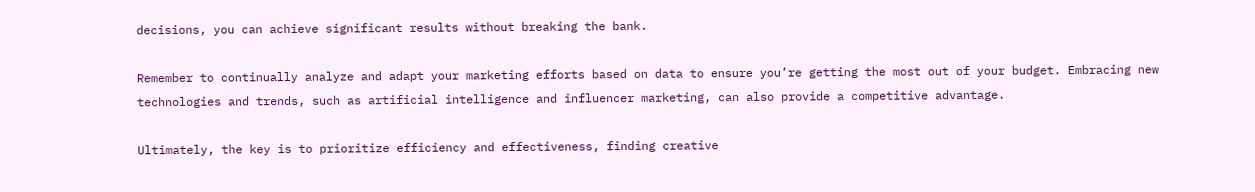decisions, you can achieve significant results without breaking the bank.

Remember to continually analyze and adapt your marketing efforts based on data to ensure you’re getting the most out of your budget. Embracing new technologies and trends, such as artificial intelligence and influencer marketing, can also provide a competitive advantage.

Ultimately, the key is to prioritize efficiency and effectiveness, finding creative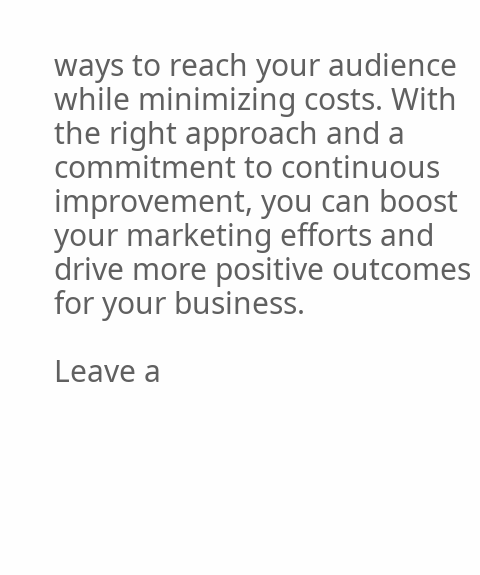ways to reach your audience while minimizing costs. With the right approach and a commitment to continuous improvement, you can boost your marketing efforts and drive more positive outcomes for your business.

Leave a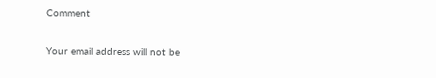Comment

Your email address will not be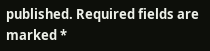published. Required fields are marked *